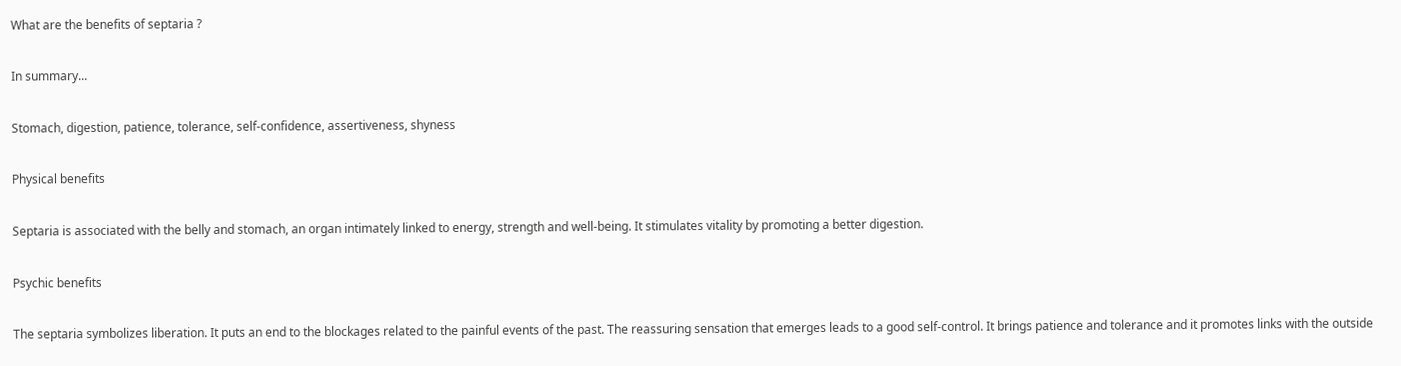What are the benefits of septaria ?

In summary...

Stomach, digestion, patience, tolerance, self-confidence, assertiveness, shyness

Physical benefits

Septaria is associated with the belly and stomach, an organ intimately linked to energy, strength and well-being. It stimulates vitality by promoting a better digestion.

Psychic benefits

The septaria symbolizes liberation. It puts an end to the blockages related to the painful events of the past. The reassuring sensation that emerges leads to a good self-control. It brings patience and tolerance and it promotes links with the outside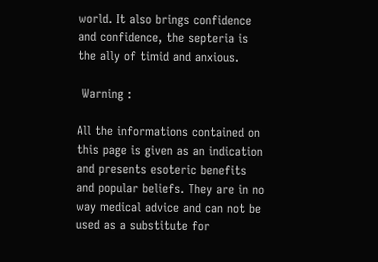world. It also brings confidence and confidence, the septeria is the ally of timid and anxious.

 Warning :

All the informations contained on this page is given as an indication and presents esoteric benefits and popular beliefs. They are in no way medical advice and can not be used as a substitute for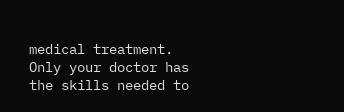medical treatment. Only your doctor has the skills needed to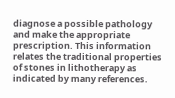diagnose a possible pathology and make the appropriate prescription. This information relates the traditional properties of stones in lithotherapy as indicated by many references.